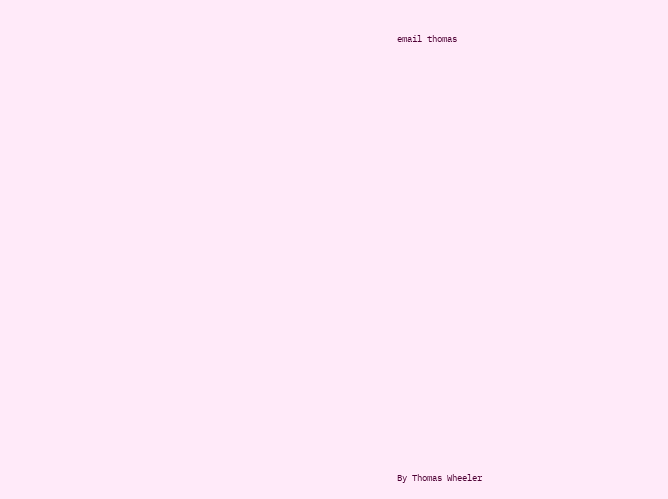email thomas






















By Thomas Wheeler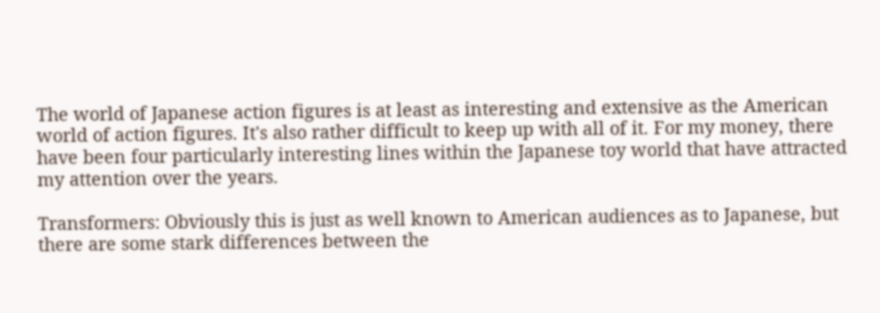The world of Japanese action figures is at least as interesting and extensive as the American world of action figures. It's also rather difficult to keep up with all of it. For my money, there have been four particularly interesting lines within the Japanese toy world that have attracted my attention over the years.

Transformers: Obviously this is just as well known to American audiences as to Japanese, but there are some stark differences between the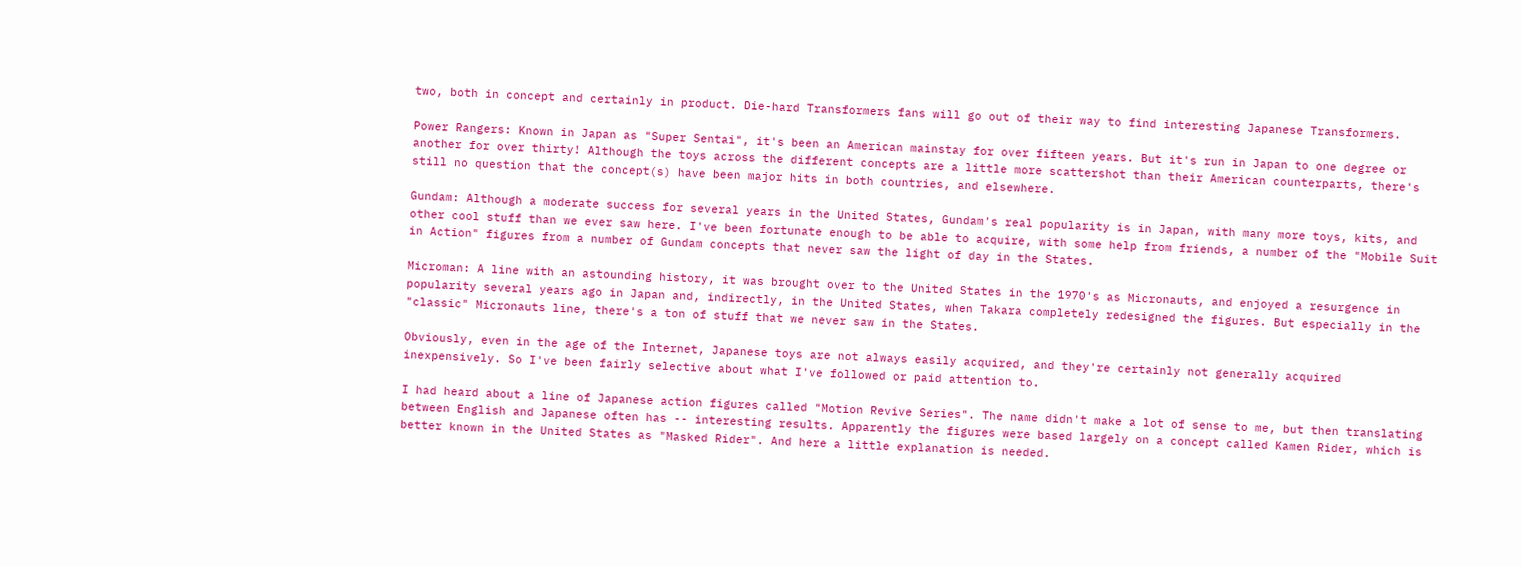two, both in concept and certainly in product. Die-hard Transformers fans will go out of their way to find interesting Japanese Transformers.

Power Rangers: Known in Japan as "Super Sentai", it's been an American mainstay for over fifteen years. But it's run in Japan to one degree or another for over thirty! Although the toys across the different concepts are a little more scattershot than their American counterparts, there's still no question that the concept(s) have been major hits in both countries, and elsewhere.

Gundam: Although a moderate success for several years in the United States, Gundam's real popularity is in Japan, with many more toys, kits, and other cool stuff than we ever saw here. I've been fortunate enough to be able to acquire, with some help from friends, a number of the "Mobile Suit in Action" figures from a number of Gundam concepts that never saw the light of day in the States.

Microman: A line with an astounding history, it was brought over to the United States in the 1970's as Micronauts, and enjoyed a resurgence in popularity several years ago in Japan and, indirectly, in the United States, when Takara completely redesigned the figures. But especially in the "classic" Micronauts line, there's a ton of stuff that we never saw in the States.

Obviously, even in the age of the Internet, Japanese toys are not always easily acquired, and they're certainly not generally acquired inexpensively. So I've been fairly selective about what I've followed or paid attention to.

I had heard about a line of Japanese action figures called "Motion Revive Series". The name didn't make a lot of sense to me, but then translating between English and Japanese often has -- interesting results. Apparently the figures were based largely on a concept called Kamen Rider, which is better known in the United States as "Masked Rider". And here a little explanation is needed.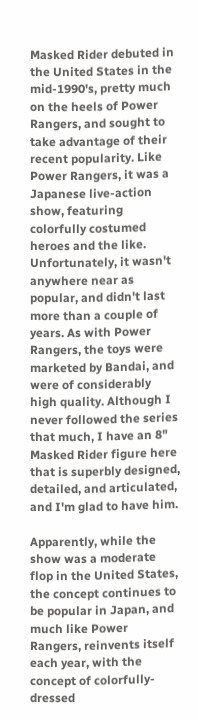Masked Rider debuted in the United States in the mid-1990's, pretty much on the heels of Power Rangers, and sought to take advantage of their recent popularity. Like Power Rangers, it was a Japanese live-action show, featuring colorfully costumed heroes and the like. Unfortunately, it wasn't anywhere near as popular, and didn't last more than a couple of years. As with Power Rangers, the toys were marketed by Bandai, and were of considerably high quality. Although I never followed the series that much, I have an 8" Masked Rider figure here that is superbly designed, detailed, and articulated, and I'm glad to have him.

Apparently, while the show was a moderate flop in the United States, the concept continues to be popular in Japan, and much like Power Rangers, reinvents itself each year, with the concept of colorfully-dressed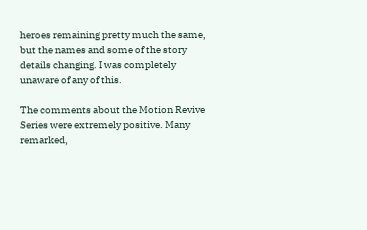heroes remaining pretty much the same, but the names and some of the story details changing. I was completely unaware of any of this.

The comments about the Motion Revive Series were extremely positive. Many remarked,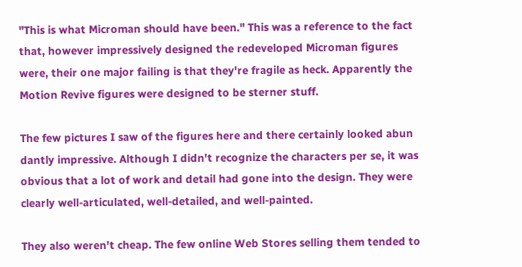"This is what Microman should have been." This was a reference to the fact that, however impressively designed the redeveloped Microman figures were, their one major failing is that they're fragile as heck. Apparently the Motion Revive figures were designed to be sterner stuff.

The few pictures I saw of the figures here and there certainly looked abun dantly impressive. Although I didn't recognize the characters per se, it was obvious that a lot of work and detail had gone into the design. They were clearly well-articulated, well-detailed, and well-painted.

They also weren't cheap. The few online Web Stores selling them tended to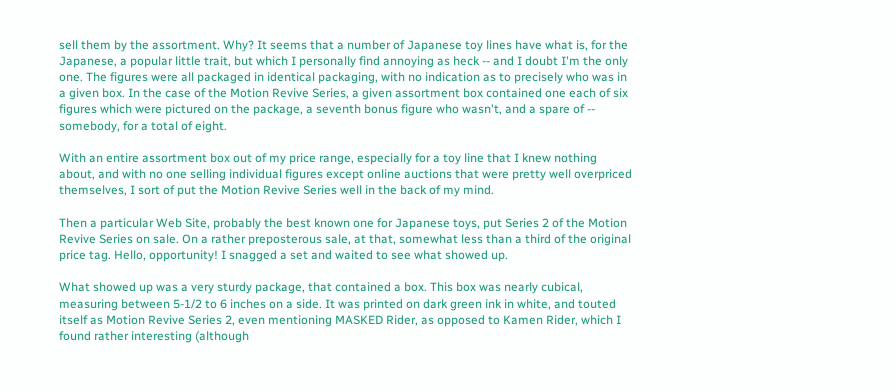sell them by the assortment. Why? It seems that a number of Japanese toy lines have what is, for the Japanese, a popular little trait, but which I personally find annoying as heck -- and I doubt I'm the only one. The figures were all packaged in identical packaging, with no indication as to precisely who was in a given box. In the case of the Motion Revive Series, a given assortment box contained one each of six figures which were pictured on the package, a seventh bonus figure who wasn't, and a spare of -- somebody, for a total of eight.

With an entire assortment box out of my price range, especially for a toy line that I knew nothing about, and with no one selling individual figures except online auctions that were pretty well overpriced themselves, I sort of put the Motion Revive Series well in the back of my mind.

Then a particular Web Site, probably the best known one for Japanese toys, put Series 2 of the Motion Revive Series on sale. On a rather preposterous sale, at that, somewhat less than a third of the original price tag. Hello, opportunity! I snagged a set and waited to see what showed up.

What showed up was a very sturdy package, that contained a box. This box was nearly cubical, measuring between 5-1/2 to 6 inches on a side. It was printed on dark green ink in white, and touted itself as Motion Revive Series 2, even mentioning MASKED Rider, as opposed to Kamen Rider, which I found rather interesting (although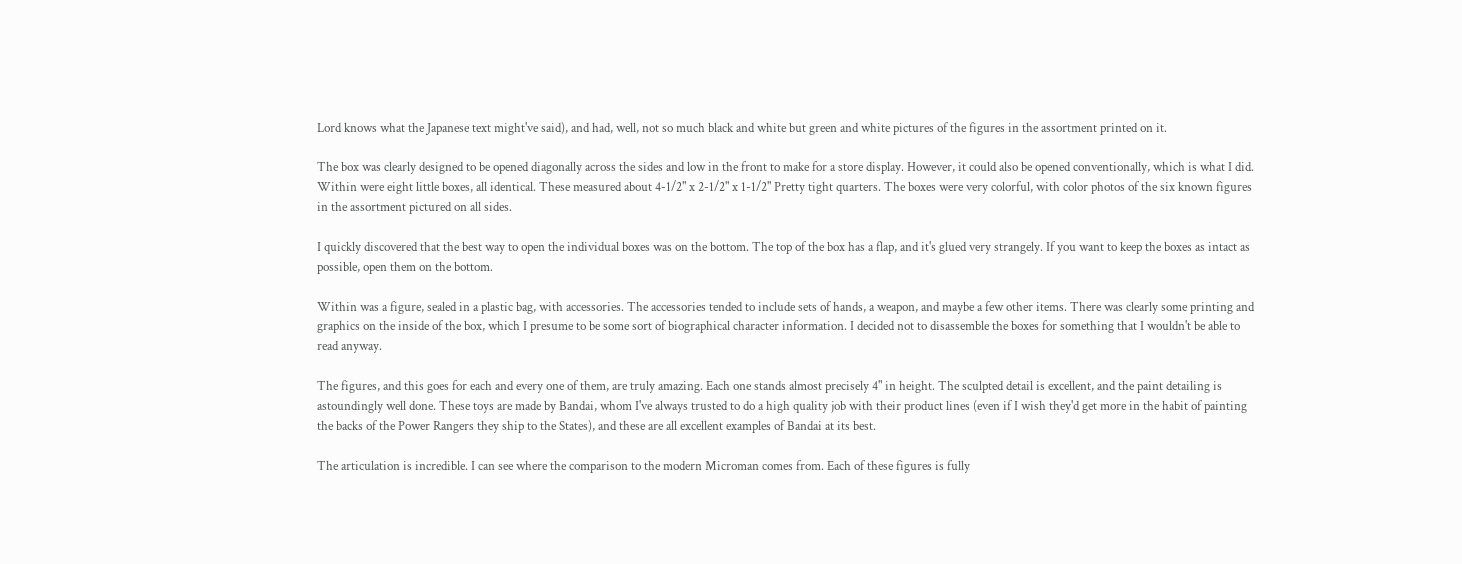Lord knows what the Japanese text might've said), and had, well, not so much black and white but green and white pictures of the figures in the assortment printed on it.

The box was clearly designed to be opened diagonally across the sides and low in the front to make for a store display. However, it could also be opened conventionally, which is what I did. Within were eight little boxes, all identical. These measured about 4-1/2" x 2-1/2" x 1-1/2" Pretty tight quarters. The boxes were very colorful, with color photos of the six known figures in the assortment pictured on all sides.

I quickly discovered that the best way to open the individual boxes was on the bottom. The top of the box has a flap, and it's glued very strangely. If you want to keep the boxes as intact as possible, open them on the bottom.

Within was a figure, sealed in a plastic bag, with accessories. The accessories tended to include sets of hands, a weapon, and maybe a few other items. There was clearly some printing and graphics on the inside of the box, which I presume to be some sort of biographical character information. I decided not to disassemble the boxes for something that I wouldn't be able to read anyway.

The figures, and this goes for each and every one of them, are truly amazing. Each one stands almost precisely 4" in height. The sculpted detail is excellent, and the paint detailing is astoundingly well done. These toys are made by Bandai, whom I've always trusted to do a high quality job with their product lines (even if I wish they'd get more in the habit of painting the backs of the Power Rangers they ship to the States), and these are all excellent examples of Bandai at its best.

The articulation is incredible. I can see where the comparison to the modern Microman comes from. Each of these figures is fully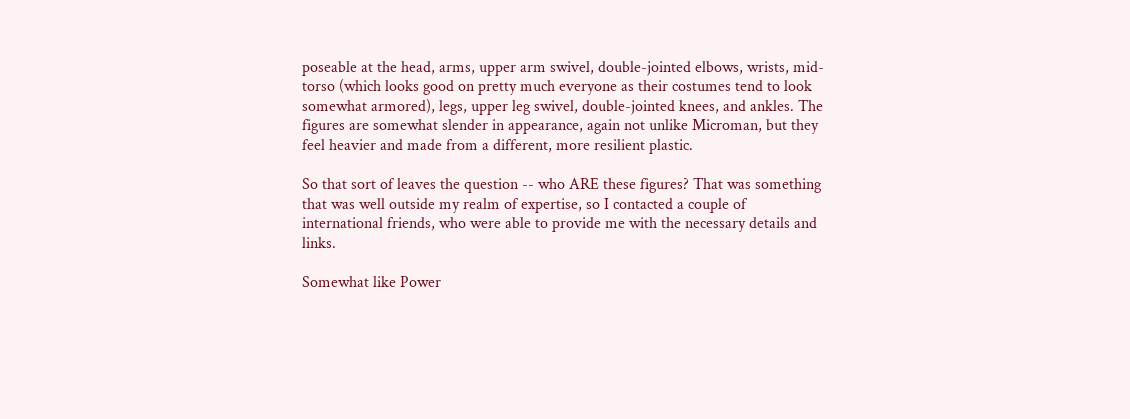poseable at the head, arms, upper arm swivel, double-jointed elbows, wrists, mid-torso (which looks good on pretty much everyone as their costumes tend to look somewhat armored), legs, upper leg swivel, double-jointed knees, and ankles. The figures are somewhat slender in appearance, again not unlike Microman, but they feel heavier and made from a different, more resilient plastic.

So that sort of leaves the question -- who ARE these figures? That was something that was well outside my realm of expertise, so I contacted a couple of international friends, who were able to provide me with the necessary details and links.

Somewhat like Power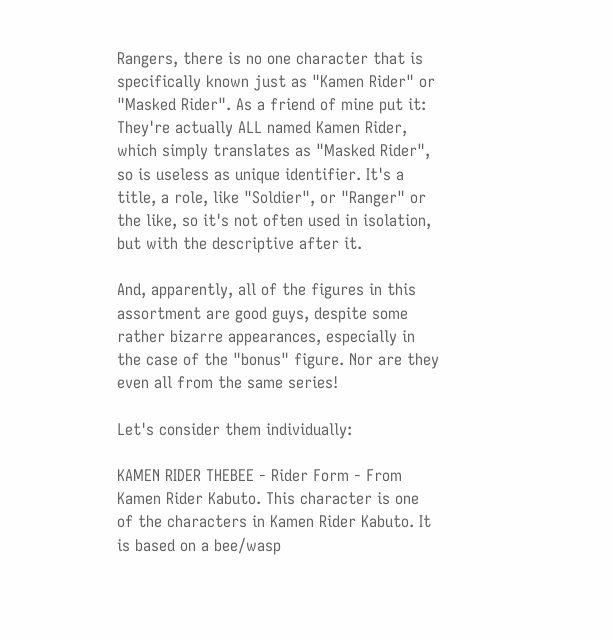Rangers, there is no one character that is specifically known just as "Kamen Rider" or "Masked Rider". As a friend of mine put it: They're actually ALL named Kamen Rider, which simply translates as "Masked Rider", so is useless as unique identifier. It's a title, a role, like "Soldier", or "Ranger" or the like, so it's not often used in isolation, but with the descriptive after it.

And, apparently, all of the figures in this assortment are good guys, despite some rather bizarre appearances, especially in the case of the "bonus" figure. Nor are they even all from the same series!

Let's consider them individually:

KAMEN RIDER THEBEE - Rider Form - From Kamen Rider Kabuto. This character is one of the characters in Kamen Rider Kabuto. It is based on a bee/wasp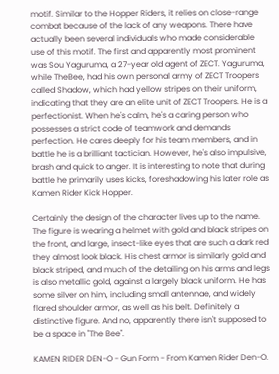motif. Similar to the Hopper Riders, it relies on close-range combat because of the lack of any weapons. There have actually been several individuals who made considerable use of this motif. The first and apparently most prominent was Sou Yaguruma, a 27-year old agent of ZECT. Yaguruma, while TheBee, had his own personal army of ZECT Troopers called Shadow, which had yellow stripes on their uniform, indicating that they are an elite unit of ZECT Troopers. He is a perfectionist. When he's calm, he's a caring person who possesses a strict code of teamwork and demands perfection. He cares deeply for his team members, and in battle he is a brilliant tactician. However, he's also impulsive, brash and quick to anger. It is interesting to note that during battle he primarily uses kicks, foreshadowing his later role as Kamen Rider Kick Hopper.

Certainly the design of the character lives up to the name. The figure is wearing a helmet with gold and black stripes on the front, and large, insect-like eyes that are such a dark red they almost look black. His chest armor is similarly gold and black striped, and much of the detailing on his arms and legs is also metallic gold, against a largely black uniform. He has some silver on him, including small antennae, and widely flared shoulder armor, as well as his belt. Definitely a distinctive figure. And no, apparently there isn't supposed to be a space in "The Bee".

KAMEN RIDER DEN-O - Gun Form - From Kamen Rider Den-O.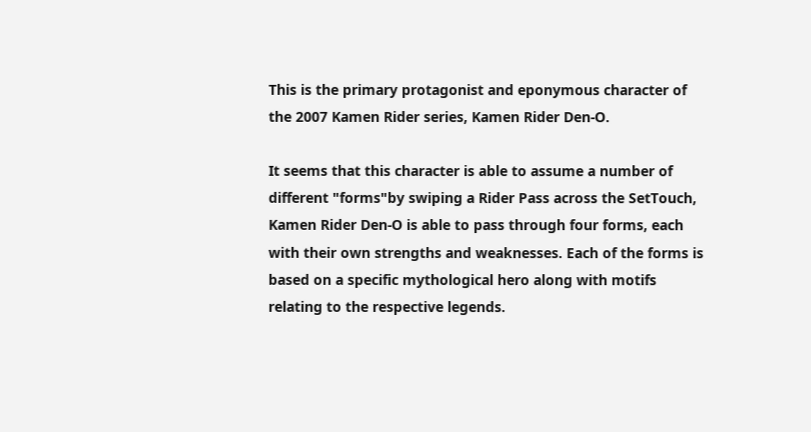This is the primary protagonist and eponymous character of the 2007 Kamen Rider series, Kamen Rider Den-O.

It seems that this character is able to assume a number of different "forms"by swiping a Rider Pass across the SetTouch, Kamen Rider Den-O is able to pass through four forms, each with their own strengths and weaknesses. Each of the forms is based on a specific mythological hero along with motifs relating to the respective legends.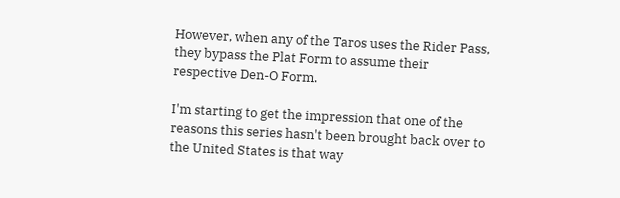However, when any of the Taros uses the Rider Pass, they bypass the Plat Form to assume their respective Den-O Form.

I'm starting to get the impression that one of the reasons this series hasn't been brought back over to the United States is that way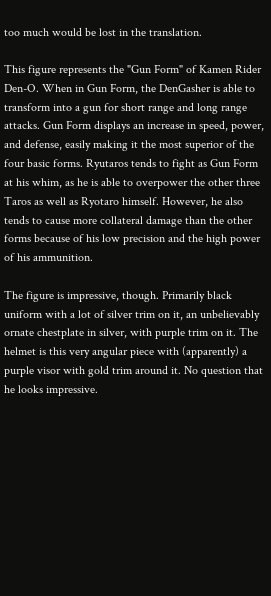too much would be lost in the translation.

This figure represents the "Gun Form" of Kamen Rider Den-O. When in Gun Form, the DenGasher is able to transform into a gun for short range and long range attacks. Gun Form displays an increase in speed, power, and defense, easily making it the most superior of the four basic forms. Ryutaros tends to fight as Gun Form at his whim, as he is able to overpower the other three Taros as well as Ryotaro himself. However, he also tends to cause more collateral damage than the other forms because of his low precision and the high power of his ammunition.

The figure is impressive, though. Primarily black uniform with a lot of silver trim on it, an unbelievably ornate chestplate in silver, with purple trim on it. The helmet is this very angular piece with (apparently) a purple visor with gold trim around it. No question that he looks impressive.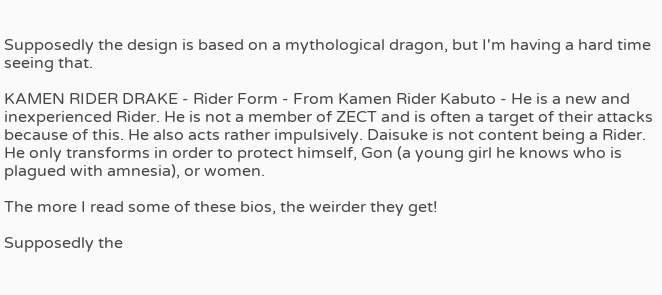Supposedly the design is based on a mythological dragon, but I'm having a hard time seeing that.

KAMEN RIDER DRAKE - Rider Form - From Kamen Rider Kabuto - He is a new and inexperienced Rider. He is not a member of ZECT and is often a target of their attacks because of this. He also acts rather impulsively. Daisuke is not content being a Rider. He only transforms in order to protect himself, Gon (a young girl he knows who is plagued with amnesia), or women.

The more I read some of these bios, the weirder they get!

Supposedly the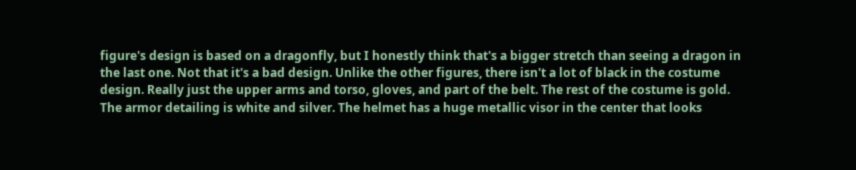figure's design is based on a dragonfly, but I honestly think that's a bigger stretch than seeing a dragon in the last one. Not that it's a bad design. Unlike the other figures, there isn't a lot of black in the costume design. Really just the upper arms and torso, gloves, and part of the belt. The rest of the costume is gold. The armor detailing is white and silver. The helmet has a huge metallic visor in the center that looks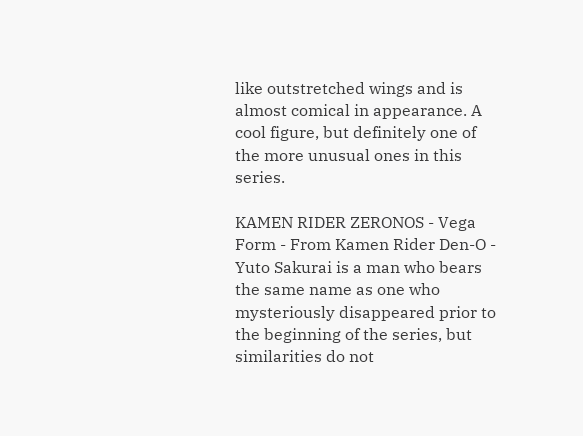like outstretched wings and is almost comical in appearance. A cool figure, but definitely one of the more unusual ones in this series.

KAMEN RIDER ZERONOS - Vega Form - From Kamen Rider Den-O - Yuto Sakurai is a man who bears the same name as one who mysteriously disappeared prior to the beginning of the series, but similarities do not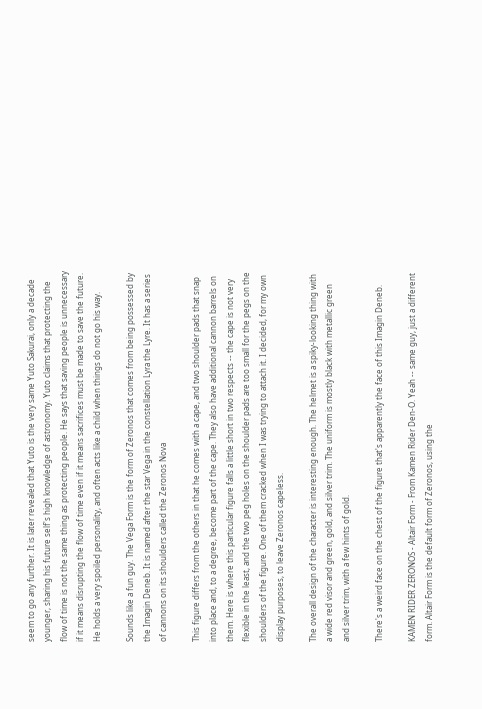seem to go any further. It is later revealed that Yuto is the very same Yuto Sakurai, only a decade younger, sharing his future self's high knowledge of astronomy. Yuto claims that protecting the flow of time is not the same thing as protecting people. He says that saving people is unnecessary if it means disrupting the flow of time even if it means sacrifices must be made to save the future. He holds a very spoiled personality, and often acts like a child when things do not go his way.

Sounds like a fun guy. The Vega Form is the form of Zeronos that comes from being possessed by the Imagin Deneb. It is named after the star Vega in the constellation Lyra the Lyre. It has a series of cannons on its shoulders called the Zeronos Nova

This figure differs from the others in that he comes with a cape, and two shoulder pads that snap into place and, to a degree, become part of the cape. They also have additional cannon barrels on them. Here is where this particular figure falls a little short in two respects -- the cape is not very flexible in the least, and the two peg holes on the shoulder pads are too small for the pegs on the shoulders of the figure. One of them cracked when I was trying to attach it. I decided, for my own display purposes, to leave Zeronos capeless.

The overall design of the character is interesting enough. The helmet is a spiky-looking thing with a wide red visor and green, gold, and silver trim. The uniform is mostly black with metallic green and silver trim, with a few hints of gold.

There's a weird face on the chest of the figure that's apparently the face of this Imagin Deneb.

KAMEN RIDER ZERONOS - Altair Form - From Kamen Rider Den-O. Yeah -- same guy, just a different form. Altair Form is the default form of Zeronos, using the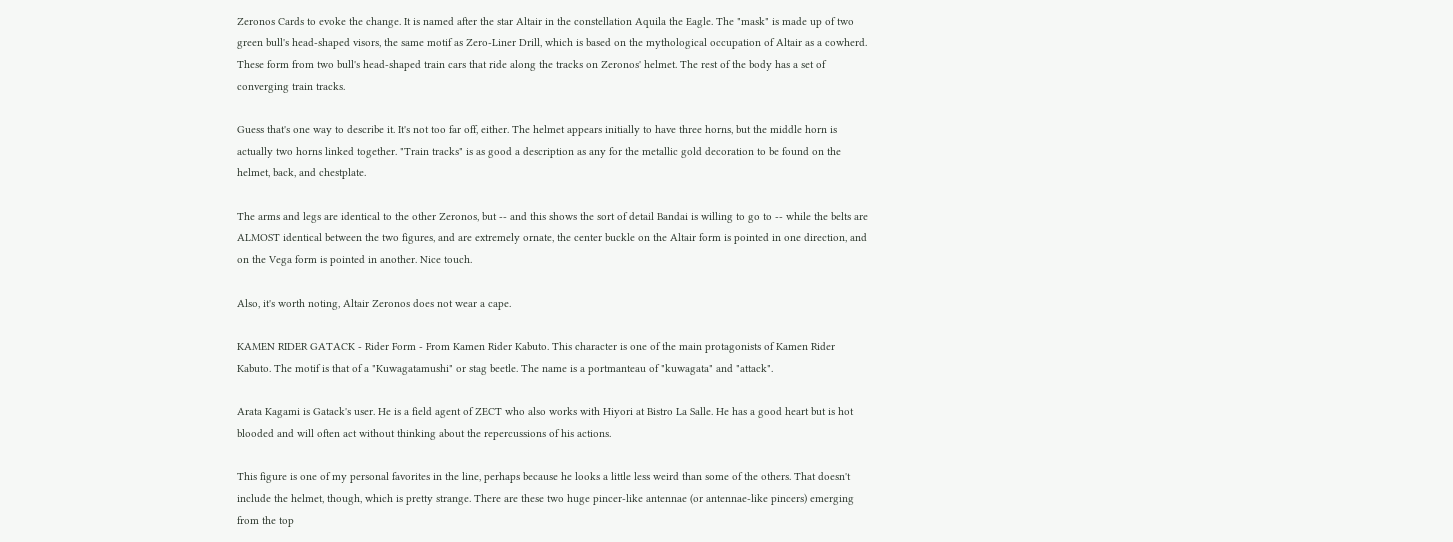Zeronos Cards to evoke the change. It is named after the star Altair in the constellation Aquila the Eagle. The "mask" is made up of two green bull's head-shaped visors, the same motif as Zero-Liner Drill, which is based on the mythological occupation of Altair as a cowherd. These form from two bull's head-shaped train cars that ride along the tracks on Zeronos' helmet. The rest of the body has a set of converging train tracks.

Guess that's one way to describe it. It's not too far off, either. The helmet appears initially to have three horns, but the middle horn is actually two horns linked together. "Train tracks" is as good a description as any for the metallic gold decoration to be found on the helmet, back, and chestplate.

The arms and legs are identical to the other Zeronos, but -- and this shows the sort of detail Bandai is willing to go to -- while the belts are ALMOST identical between the two figures, and are extremely ornate, the center buckle on the Altair form is pointed in one direction, and on the Vega form is pointed in another. Nice touch.

Also, it's worth noting, Altair Zeronos does not wear a cape.

KAMEN RIDER GATACK - Rider Form - From Kamen Rider Kabuto. This character is one of the main protagonists of Kamen Rider Kabuto. The motif is that of a "Kuwagatamushi" or stag beetle. The name is a portmanteau of "kuwagata" and "attack".

Arata Kagami is Gatack's user. He is a field agent of ZECT who also works with Hiyori at Bistro La Salle. He has a good heart but is hot blooded and will often act without thinking about the repercussions of his actions.

This figure is one of my personal favorites in the line, perhaps because he looks a little less weird than some of the others. That doesn't include the helmet, though, which is pretty strange. There are these two huge pincer-like antennae (or antennae-like pincers) emerging from the top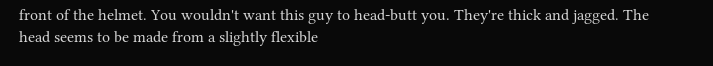front of the helmet. You wouldn't want this guy to head-butt you. They're thick and jagged. The head seems to be made from a slightly flexible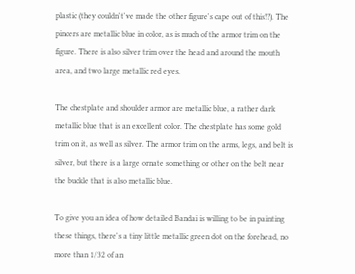plastic (they couldn't've made the other figure's cape out of this!?). The pincers are metallic blue in color, as is much of the armor trim on the figure. There is also silver trim over the head and around the mouth area, and two large metallic red eyes.

The chestplate and shoulder armor are metallic blue, a rather dark metallic blue that is an excellent color. The chestplate has some gold trim on it, as well as silver. The armor trim on the arms, legs, and belt is silver, but there is a large ornate something or other on the belt near the buckle that is also metallic blue.

To give you an idea of how detailed Bandai is willing to be in painting these things, there's a tiny little metallic green dot on the forehead, no more than 1/32 of an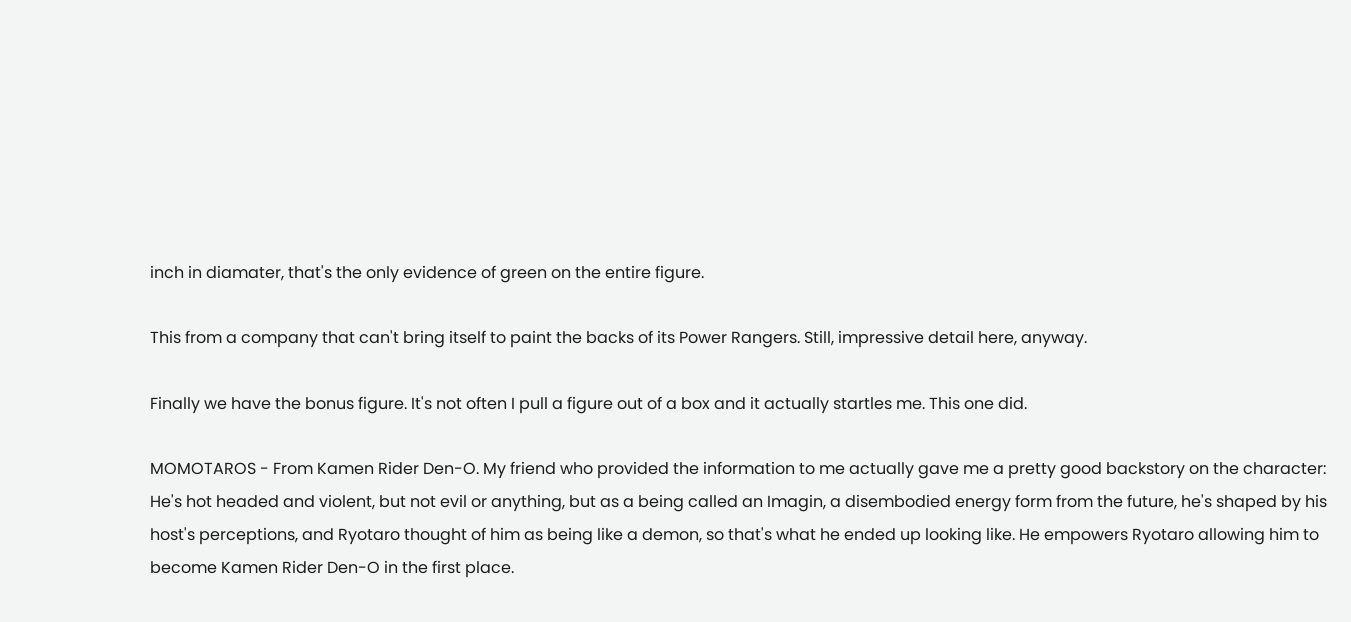inch in diamater, that's the only evidence of green on the entire figure.

This from a company that can't bring itself to paint the backs of its Power Rangers. Still, impressive detail here, anyway.

Finally we have the bonus figure. It's not often I pull a figure out of a box and it actually startles me. This one did.

MOMOTAROS - From Kamen Rider Den-O. My friend who provided the information to me actually gave me a pretty good backstory on the character: He's hot headed and violent, but not evil or anything, but as a being called an Imagin, a disembodied energy form from the future, he's shaped by his host's perceptions, and Ryotaro thought of him as being like a demon, so that's what he ended up looking like. He empowers Ryotaro allowing him to become Kamen Rider Den-O in the first place.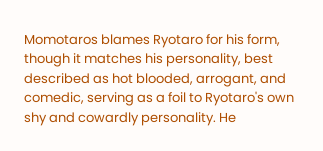Momotaros blames Ryotaro for his form, though it matches his personality, best described as hot blooded, arrogant, and comedic, serving as a foil to Ryotaro's own shy and cowardly personality. He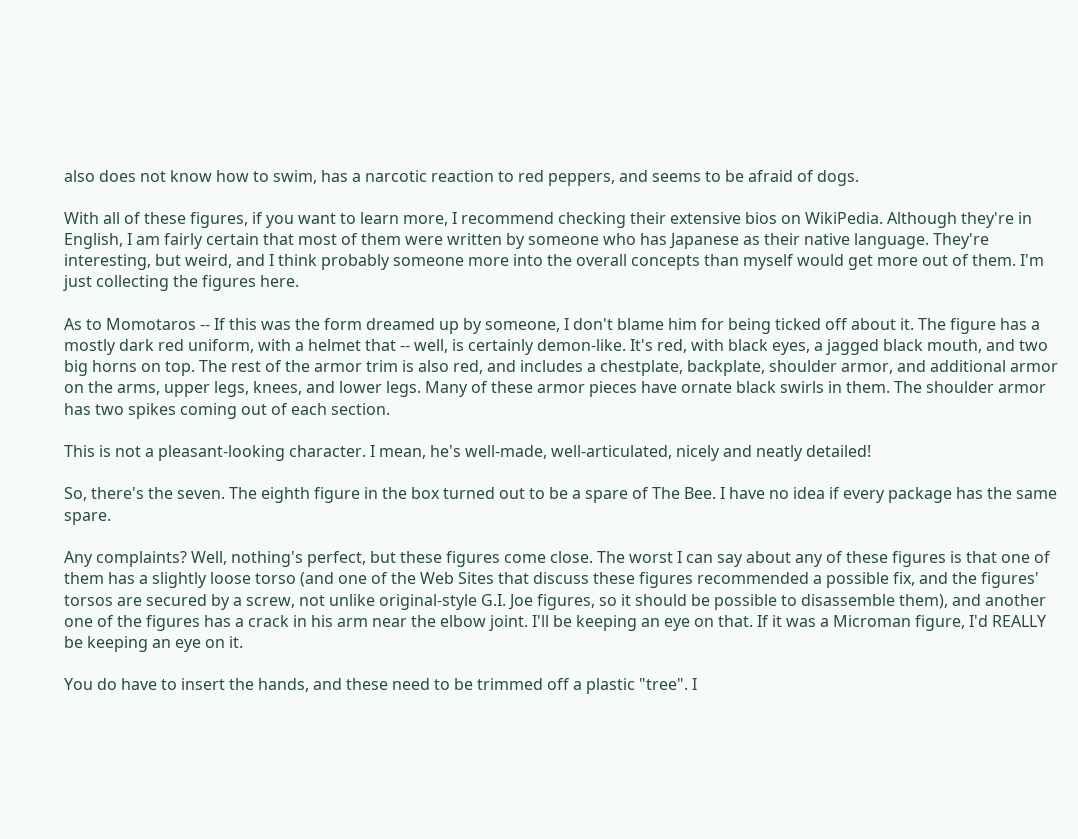also does not know how to swim, has a narcotic reaction to red peppers, and seems to be afraid of dogs.

With all of these figures, if you want to learn more, I recommend checking their extensive bios on WikiPedia. Although they're in English, I am fairly certain that most of them were written by someone who has Japanese as their native language. They're interesting, but weird, and I think probably someone more into the overall concepts than myself would get more out of them. I'm just collecting the figures here.

As to Momotaros -- If this was the form dreamed up by someone, I don't blame him for being ticked off about it. The figure has a mostly dark red uniform, with a helmet that -- well, is certainly demon-like. It's red, with black eyes, a jagged black mouth, and two big horns on top. The rest of the armor trim is also red, and includes a chestplate, backplate, shoulder armor, and additional armor on the arms, upper legs, knees, and lower legs. Many of these armor pieces have ornate black swirls in them. The shoulder armor has two spikes coming out of each section.

This is not a pleasant-looking character. I mean, he's well-made, well-articulated, nicely and neatly detailed!

So, there's the seven. The eighth figure in the box turned out to be a spare of The Bee. I have no idea if every package has the same spare.

Any complaints? Well, nothing's perfect, but these figures come close. The worst I can say about any of these figures is that one of them has a slightly loose torso (and one of the Web Sites that discuss these figures recommended a possible fix, and the figures' torsos are secured by a screw, not unlike original-style G.I. Joe figures, so it should be possible to disassemble them), and another one of the figures has a crack in his arm near the elbow joint. I'll be keeping an eye on that. If it was a Microman figure, I'd REALLY be keeping an eye on it.

You do have to insert the hands, and these need to be trimmed off a plastic "tree". I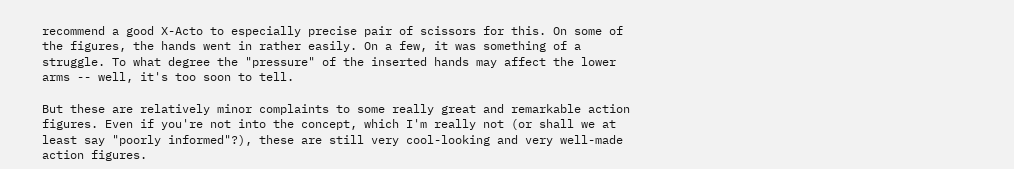recommend a good X-Acto to especially precise pair of scissors for this. On some of the figures, the hands went in rather easily. On a few, it was something of a struggle. To what degree the "pressure" of the inserted hands may affect the lower arms -- well, it's too soon to tell.

But these are relatively minor complaints to some really great and remarkable action figures. Even if you're not into the concept, which I'm really not (or shall we at least say "poorly informed"?), these are still very cool-looking and very well-made action figures.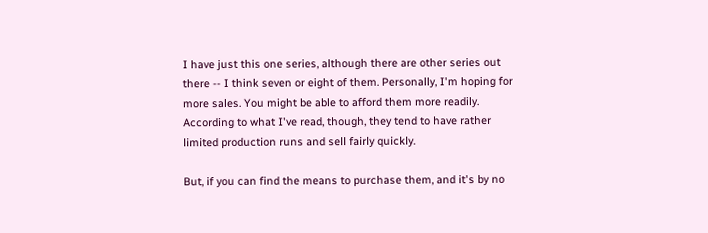I have just this one series, although there are other series out there -- I think seven or eight of them. Personally, I'm hoping for more sales. You might be able to afford them more readily. According to what I've read, though, they tend to have rather limited production runs and sell fairly quickly.

But, if you can find the means to purchase them, and it's by no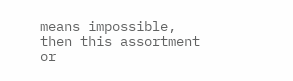means impossible, then this assortment or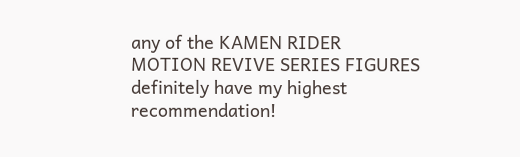any of the KAMEN RIDER MOTION REVIVE SERIES FIGURES definitely have my highest recommendation!